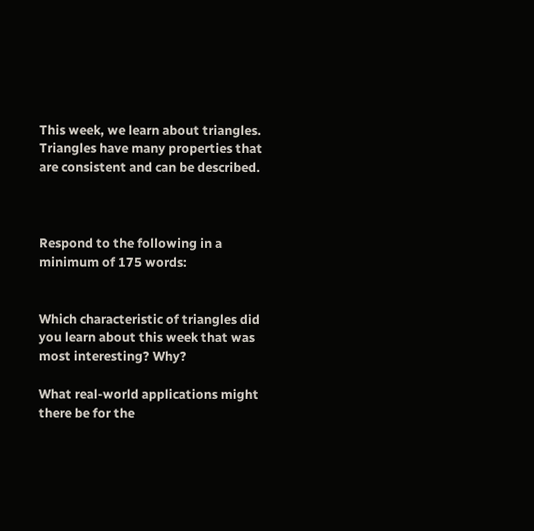This week, we learn about triangles. Triangles have many properties that are consistent and can be described.



Respond to the following in a minimum of 175 words:


Which characteristic of triangles did you learn about this week that was most interesting? Why?

What real-world applications might there be for the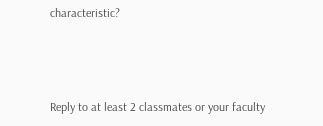characteristic?



Reply to at least 2 classmates or your faculty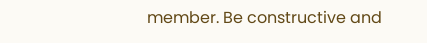member. Be constructive and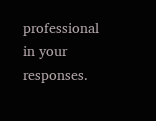professional in your responses.